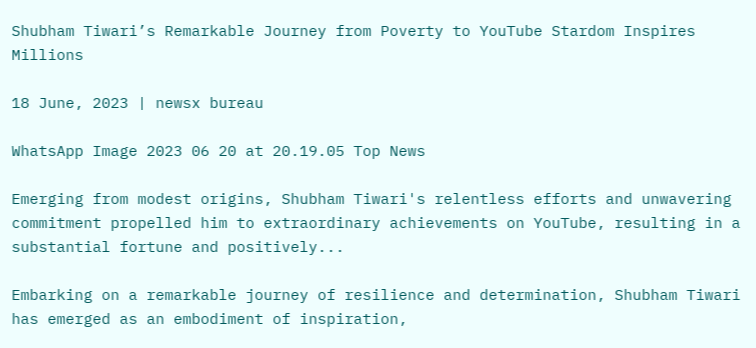Shubham Tiwari’s Remarkable Journey from Poverty to YouTube Stardom Inspires Millions

18 June, 2023 | newsx bureau

WhatsApp Image 2023 06 20 at 20.19.05 Top News

Emerging from modest origins, Shubham Tiwari's relentless efforts and unwavering commitment propelled him to extraordinary achievements on YouTube, resulting in a substantial fortune and positively...

Embarking on a remarkable journey of resilience and determination, Shubham Tiwari has emerged as an embodiment of inspiration,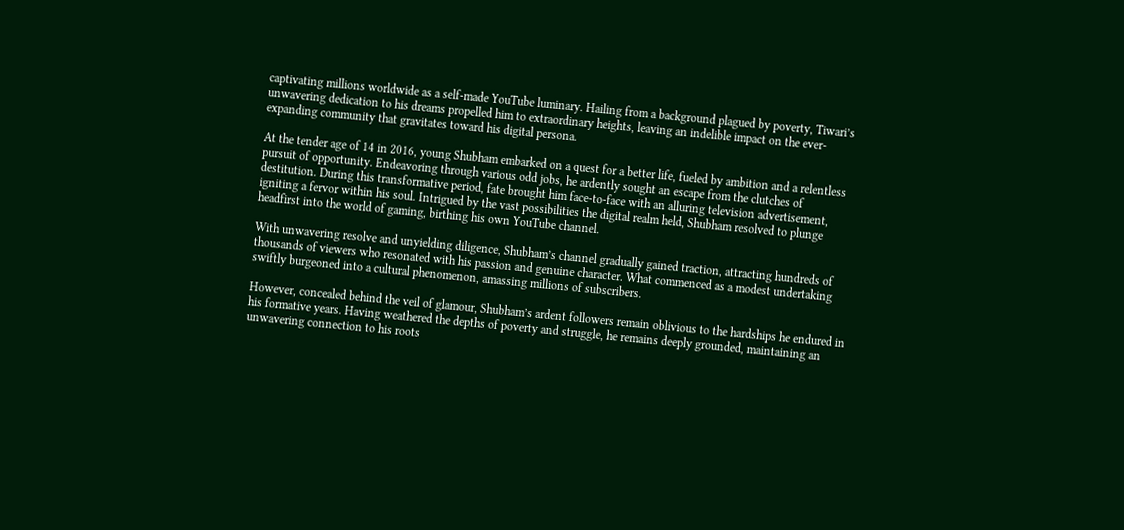captivating millions worldwide as a self-made YouTube luminary. Hailing from a background plagued by poverty, Tiwari’s unwavering dedication to his dreams propelled him to extraordinary heights, leaving an indelible impact on the ever-expanding community that gravitates toward his digital persona.

At the tender age of 14 in 2016, young Shubham embarked on a quest for a better life, fueled by ambition and a relentless pursuit of opportunity. Endeavoring through various odd jobs, he ardently sought an escape from the clutches of destitution. During this transformative period, fate brought him face-to-face with an alluring television advertisement, igniting a fervor within his soul. Intrigued by the vast possibilities the digital realm held, Shubham resolved to plunge headfirst into the world of gaming, birthing his own YouTube channel.

With unwavering resolve and unyielding diligence, Shubham’s channel gradually gained traction, attracting hundreds of thousands of viewers who resonated with his passion and genuine character. What commenced as a modest undertaking swiftly burgeoned into a cultural phenomenon, amassing millions of subscribers.

However, concealed behind the veil of glamour, Shubham’s ardent followers remain oblivious to the hardships he endured in his formative years. Having weathered the depths of poverty and struggle, he remains deeply grounded, maintaining an unwavering connection to his roots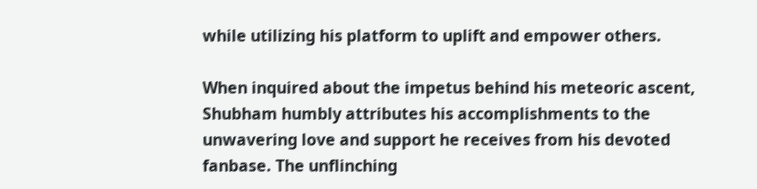while utilizing his platform to uplift and empower others.

When inquired about the impetus behind his meteoric ascent, Shubham humbly attributes his accomplishments to the unwavering love and support he receives from his devoted fanbase. The unflinching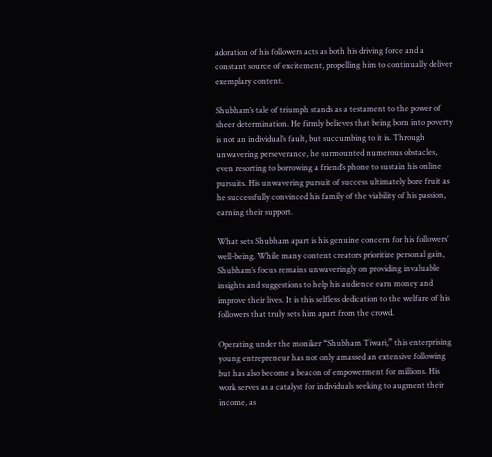adoration of his followers acts as both his driving force and a constant source of excitement, propelling him to continually deliver exemplary content.

Shubham’s tale of triumph stands as a testament to the power of sheer determination. He firmly believes that being born into poverty is not an individual’s fault, but succumbing to it is. Through unwavering perseverance, he surmounted numerous obstacles, even resorting to borrowing a friend’s phone to sustain his online pursuits. His unwavering pursuit of success ultimately bore fruit as he successfully convinced his family of the viability of his passion, earning their support.

What sets Shubham apart is his genuine concern for his followers’ well-being. While many content creators prioritize personal gain, Shubham’s focus remains unwaveringly on providing invaluable insights and suggestions to help his audience earn money and improve their lives. It is this selfless dedication to the welfare of his followers that truly sets him apart from the crowd.

Operating under the moniker “Shubham Tiwari,” this enterprising young entrepreneur has not only amassed an extensive following but has also become a beacon of empowerment for millions. His work serves as a catalyst for individuals seeking to augment their income, as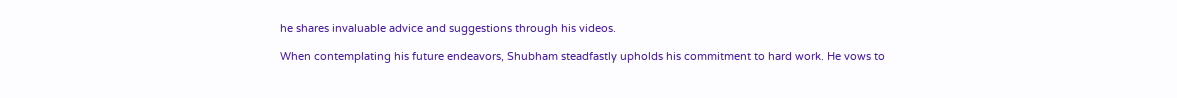he shares invaluable advice and suggestions through his videos.

When contemplating his future endeavors, Shubham steadfastly upholds his commitment to hard work. He vows to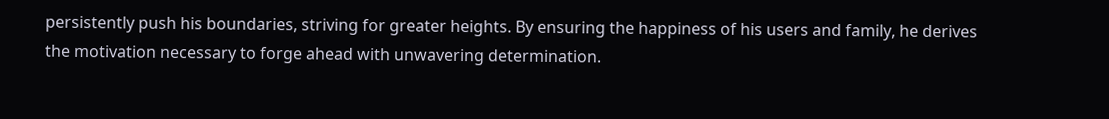persistently push his boundaries, striving for greater heights. By ensuring the happiness of his users and family, he derives the motivation necessary to forge ahead with unwavering determination.